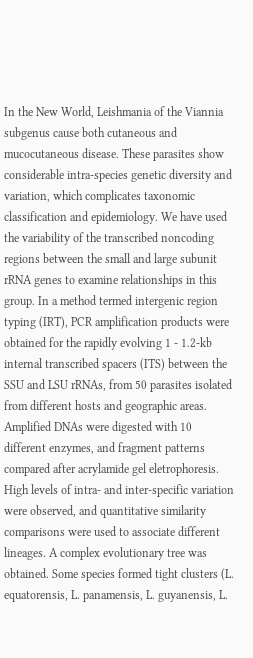In the New World, Leishmania of the Viannia subgenus cause both cutaneous and mucocutaneous disease. These parasites show considerable intra-species genetic diversity and variation, which complicates taxonomic classification and epidemiology. We have used the variability of the transcribed noncoding regions between the small and large subunit rRNA genes to examine relationships in this group. In a method termed intergenic region typing (IRT), PCR amplification products were obtained for the rapidly evolving 1 - 1.2-kb internal transcribed spacers (ITS) between the SSU and LSU rRNAs, from 50 parasites isolated from different hosts and geographic areas. Amplified DNAs were digested with 10 different enzymes, and fragment patterns compared after acrylamide gel eletrophoresis. High levels of intra- and inter-specific variation were observed, and quantitative similarity comparisons were used to associate different lineages. A complex evolutionary tree was obtained. Some species formed tight clusters (L. equatorensis, L. panamensis, L. guyanensis, L.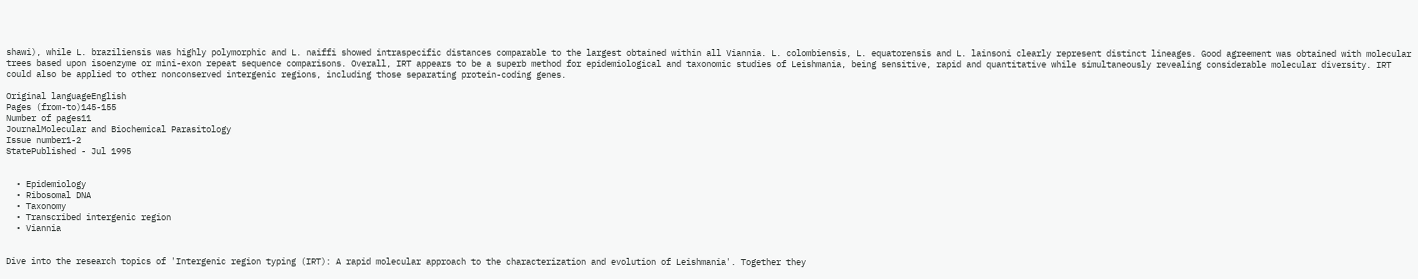shawi), while L. braziliensis was highly polymorphic and L. naiffi showed intraspecific distances comparable to the largest obtained within all Viannia. L. colombiensis, L. equatorensis and L. lainsoni clearly represent distinct lineages. Good agreement was obtained with molecular trees based upon isoenzyme or mini-exon repeat sequence comparisons. Overall, IRT appears to be a superb method for epidemiological and taxonomic studies of Leishmania, being sensitive, rapid and quantitative while simultaneously revealing considerable molecular diversity. IRT could also be applied to other nonconserved intergenic regions, including those separating protein-coding genes.

Original languageEnglish
Pages (from-to)145-155
Number of pages11
JournalMolecular and Biochemical Parasitology
Issue number1-2
StatePublished - Jul 1995


  • Epidemiology
  • Ribosomal DNA
  • Taxonomy
  • Transcribed intergenic region
  • Viannia


Dive into the research topics of 'Intergenic region typing (IRT): A rapid molecular approach to the characterization and evolution of Leishmania'. Together they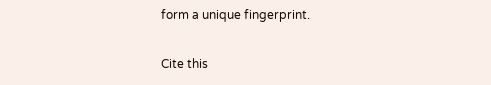form a unique fingerprint.

Cite this